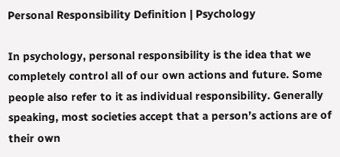Personal Responsibility Definition | Psychology

In psychology, personal responsibility is the idea that we completely control all of our own actions and future. Some people also refer to it as individual responsibility. Generally speaking, most societies accept that a person’s actions are of their own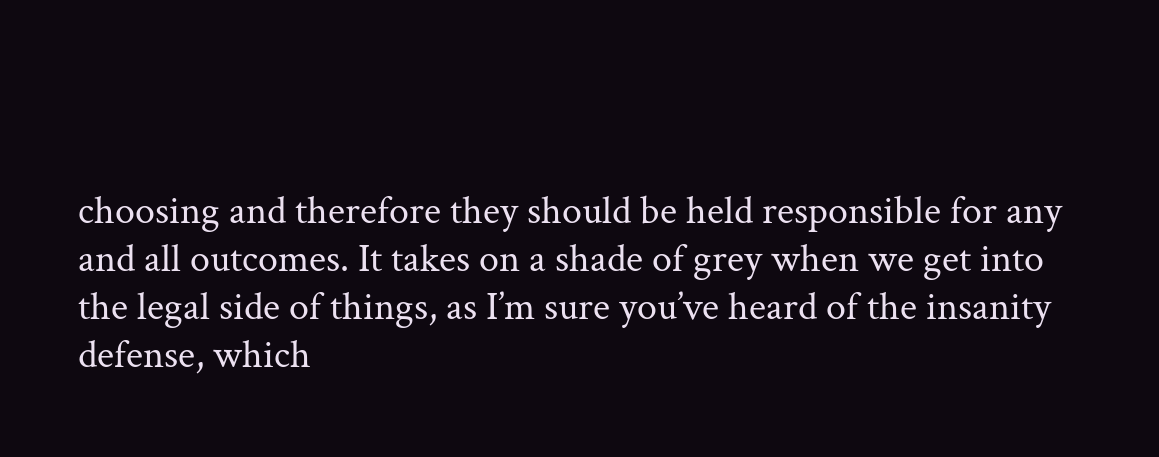choosing and therefore they should be held responsible for any and all outcomes. It takes on a shade of grey when we get into the legal side of things, as I’m sure you’ve heard of the insanity defense, which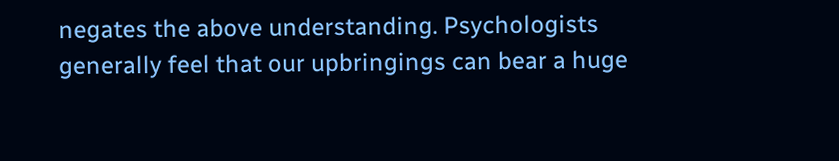negates the above understanding. Psychologists generally feel that our upbringings can bear a huge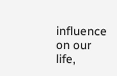influence on our life,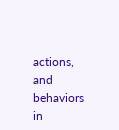actions, and behaviors in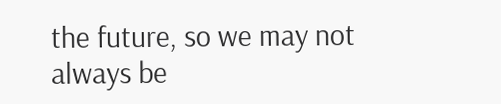the future, so we may not always be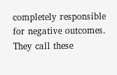completely responsible for negative outcomes. They call these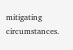mitigating circumstances.